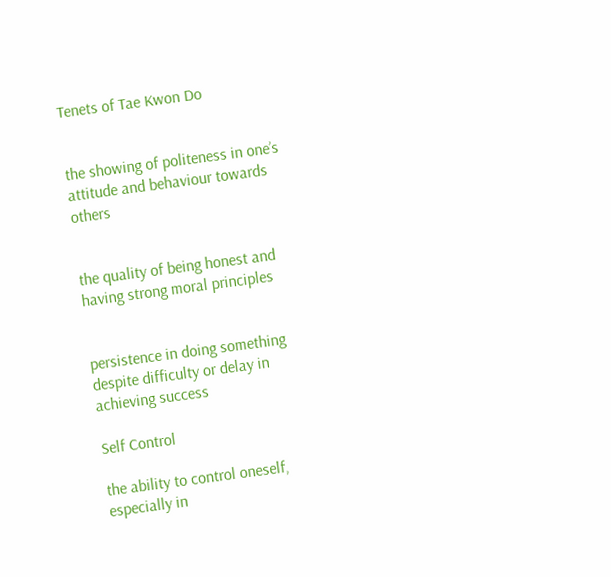Tenets of Tae Kwon Do


the showing of politeness in one’s attitude and behaviour towards others


the quality of being honest and having strong moral principles


persistence in doing something despite difficulty or delay in achieving success

Self Control

the ability to control oneself, especially in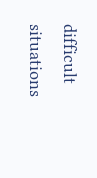difficult situations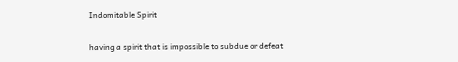Indomitable Spirit

having a spirit that is impossible to subdue or defeat